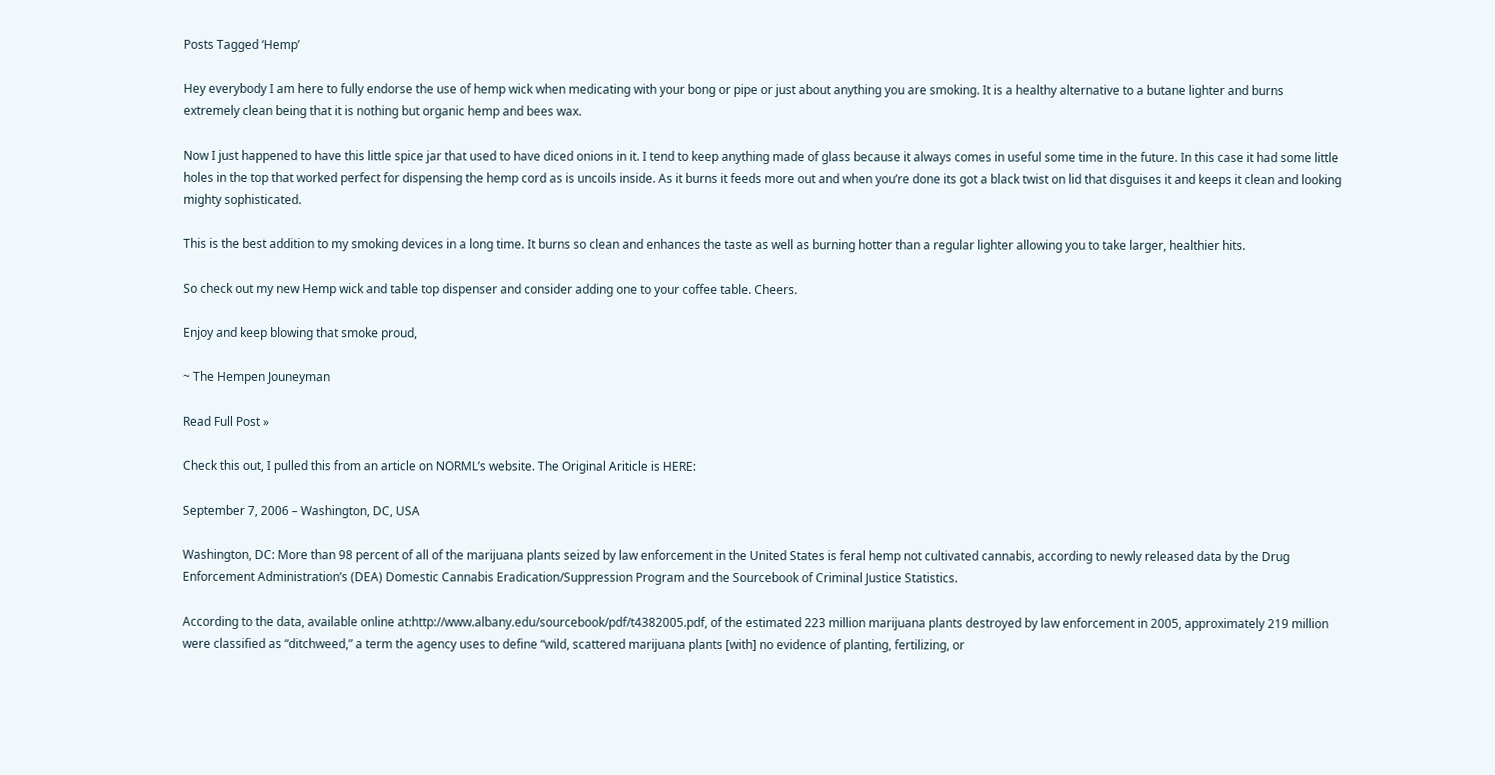Posts Tagged ‘Hemp’

Hey everybody I am here to fully endorse the use of hemp wick when medicating with your bong or pipe or just about anything you are smoking. It is a healthy alternative to a butane lighter and burns extremely clean being that it is nothing but organic hemp and bees wax.

Now I just happened to have this little spice jar that used to have diced onions in it. I tend to keep anything made of glass because it always comes in useful some time in the future. In this case it had some little holes in the top that worked perfect for dispensing the hemp cord as is uncoils inside. As it burns it feeds more out and when you’re done its got a black twist on lid that disguises it and keeps it clean and looking mighty sophisticated.

This is the best addition to my smoking devices in a long time. It burns so clean and enhances the taste as well as burning hotter than a regular lighter allowing you to take larger, healthier hits.

So check out my new Hemp wick and table top dispenser and consider adding one to your coffee table. Cheers.

Enjoy and keep blowing that smoke proud,

~ The Hempen Jouneyman

Read Full Post »

Check this out, I pulled this from an article on NORML’s website. The Original Ariticle is HERE:

September 7, 2006 – Washington, DC, USA

Washington, DC: More than 98 percent of all of the marijuana plants seized by law enforcement in the United States is feral hemp not cultivated cannabis, according to newly released data by the Drug Enforcement Administration’s (DEA) Domestic Cannabis Eradication/Suppression Program and the Sourcebook of Criminal Justice Statistics.

According to the data, available online at:http://www.albany.edu/sourcebook/pdf/t4382005.pdf, of the estimated 223 million marijuana plants destroyed by law enforcement in 2005, approximately 219 million were classified as “ditchweed,” a term the agency uses to define “wild, scattered marijuana plants [with] no evidence of planting, fertilizing, or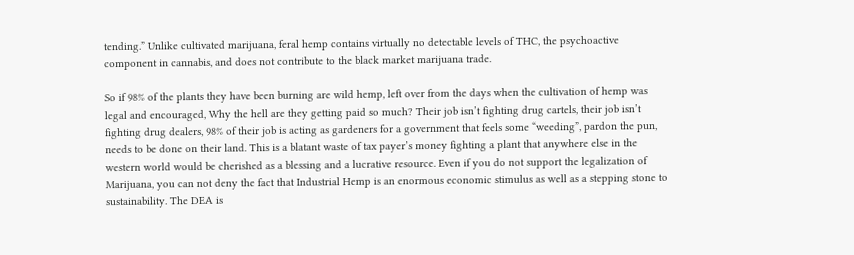tending.” Unlike cultivated marijuana, feral hemp contains virtually no detectable levels of THC, the psychoactive component in cannabis, and does not contribute to the black market marijuana trade.

So if 98% of the plants they have been burning are wild hemp, left over from the days when the cultivation of hemp was legal and encouraged, Why the hell are they getting paid so much? Their job isn’t fighting drug cartels, their job isn’t fighting drug dealers, 98% of their job is acting as gardeners for a government that feels some “weeding”, pardon the pun, needs to be done on their land. This is a blatant waste of tax payer’s money fighting a plant that anywhere else in the western world would be cherished as a blessing and a lucrative resource. Even if you do not support the legalization of Marijuana, you can not deny the fact that Industrial Hemp is an enormous economic stimulus as well as a stepping stone to sustainability. The DEA is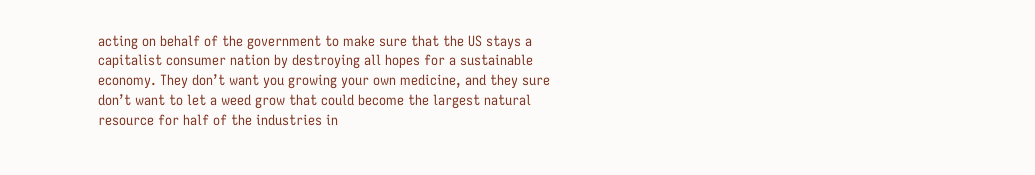acting on behalf of the government to make sure that the US stays a capitalist consumer nation by destroying all hopes for a sustainable economy. They don’t want you growing your own medicine, and they sure don’t want to let a weed grow that could become the largest natural resource for half of the industries in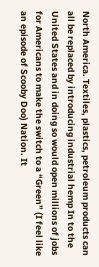North America. Textiles, plastics, petroleum products can all be replaced by introducing industrial hemp In to the United States and in doing so would open millions of jobs for Americans to make the switch to a “Green” (I feel like an episode of Scooby Doo) Nation. It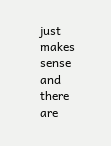just makes sense and there are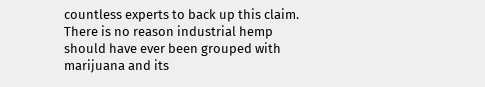countless experts to back up this claim. There is no reason industrial hemp should have ever been grouped with marijuana and its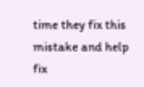time they fix this mistake and help fix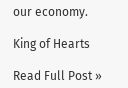our economy.

King of Hearts

Read Full Post »